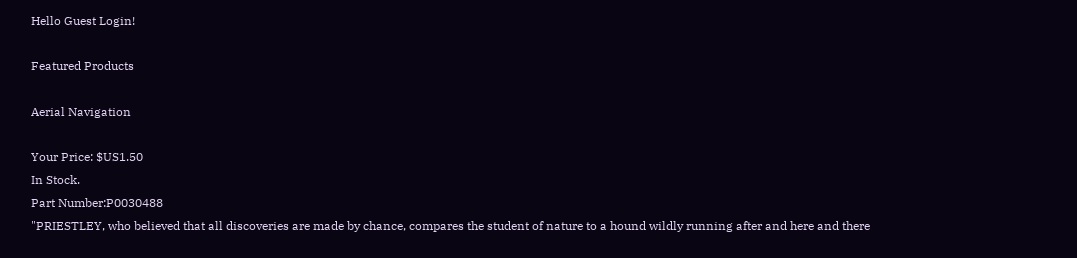Hello Guest Login!

Featured Products

Aerial Navigation

Your Price: $US1.50
In Stock.
Part Number:P0030488
"PRIESTLEY, who believed that all discoveries are made by chance, compares the student of nature to a hound wildly running after and here and there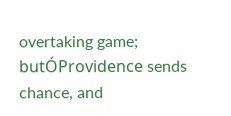overtaking game; butÓProvidence sends chance, and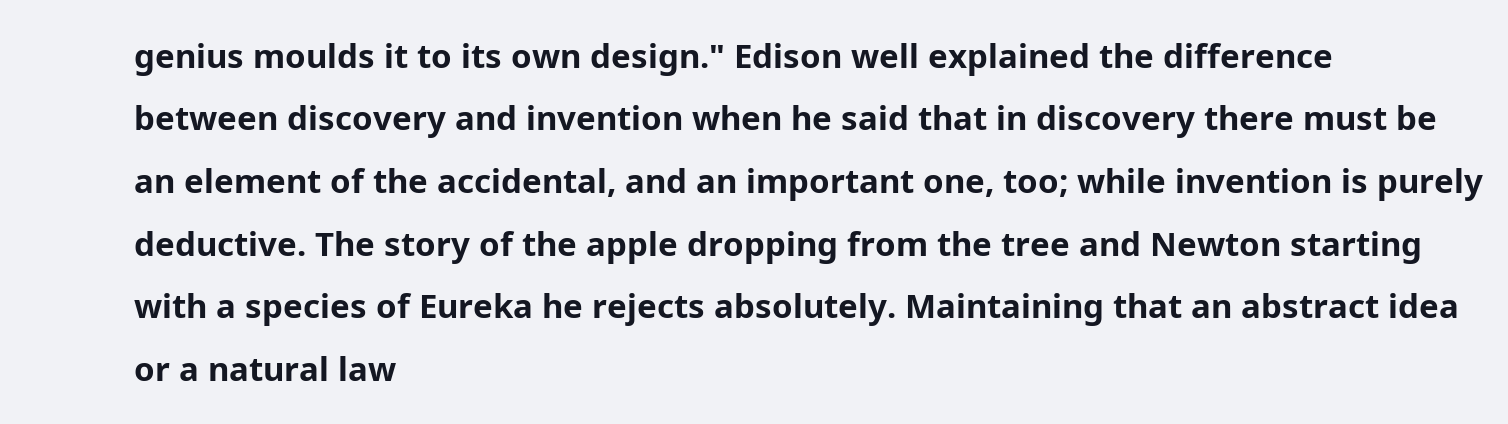genius moulds it to its own design." Edison well explained the difference between discovery and invention when he said that in discovery there must be an element of the accidental, and an important one, too; while invention is purely deductive. The story of the apple dropping from the tree and Newton starting with a species of Eureka he rejects absolutely. Maintaining that an abstract idea or a natural law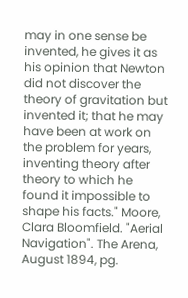may in one sense be invented, he gives it as his opinion that Newton did not discover the theory of gravitation but invented it; that he may have been at work on the problem for years, inventing theory after theory to which he found it impossible to shape his facts." Moore, Clara Bloomfield. "Aerial Navigation". The Arena, August 1894, pg.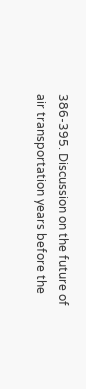386-395. Discussion on the future of air transportation years before the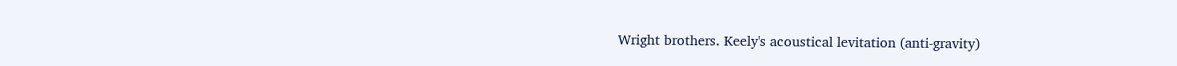Wright brothers. Keely's acoustical levitation (anti-gravity)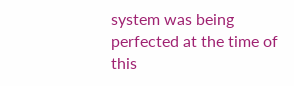system was being perfected at the time of this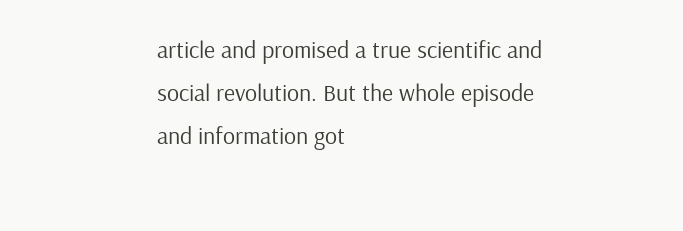article and promised a true scientific and social revolution. But the whole episode and information got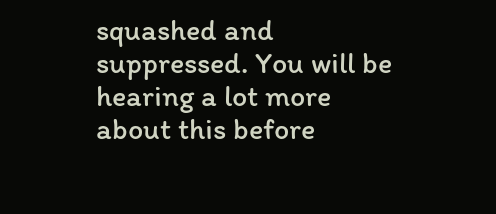squashed and suppressed. You will be hearing a lot more about this before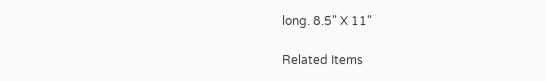long. 8.5" X 11"

Related Items